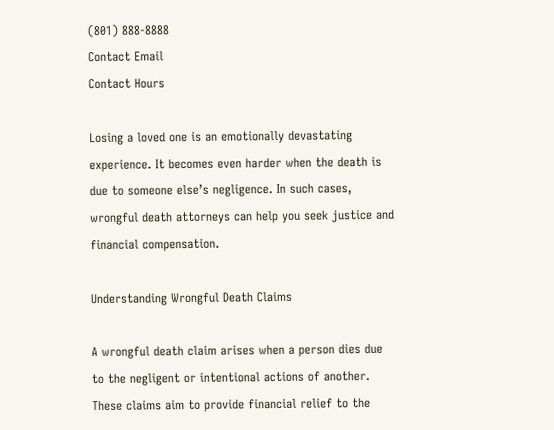(801) 888-8888
Contact Email
Contact Hours

Losing a loved one is an emotionally devastating experience. It becomes even harder when the death is due to someone else’s negligence. In such cases, wrongful death attorneys can help you seek justice and financial compensation.

Understanding Wrongful Death Claims

A wrongful death claim arises when a person dies due to the negligent or intentional actions of another. These claims aim to provide financial relief to the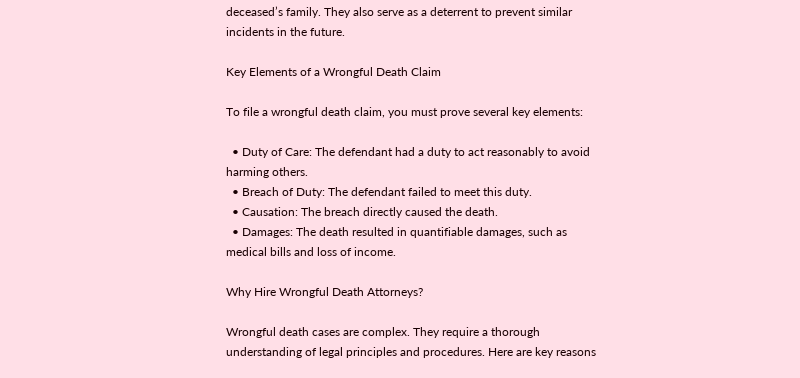deceased’s family. They also serve as a deterrent to prevent similar incidents in the future.

Key Elements of a Wrongful Death Claim

To file a wrongful death claim, you must prove several key elements:

  • Duty of Care: The defendant had a duty to act reasonably to avoid harming others.
  • Breach of Duty: The defendant failed to meet this duty.
  • Causation: The breach directly caused the death.
  • Damages: The death resulted in quantifiable damages, such as medical bills and loss of income.

Why Hire Wrongful Death Attorneys?

Wrongful death cases are complex. They require a thorough understanding of legal principles and procedures. Here are key reasons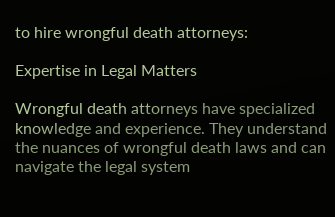to hire wrongful death attorneys:

Expertise in Legal Matters

Wrongful death attorneys have specialized knowledge and experience. They understand the nuances of wrongful death laws and can navigate the legal system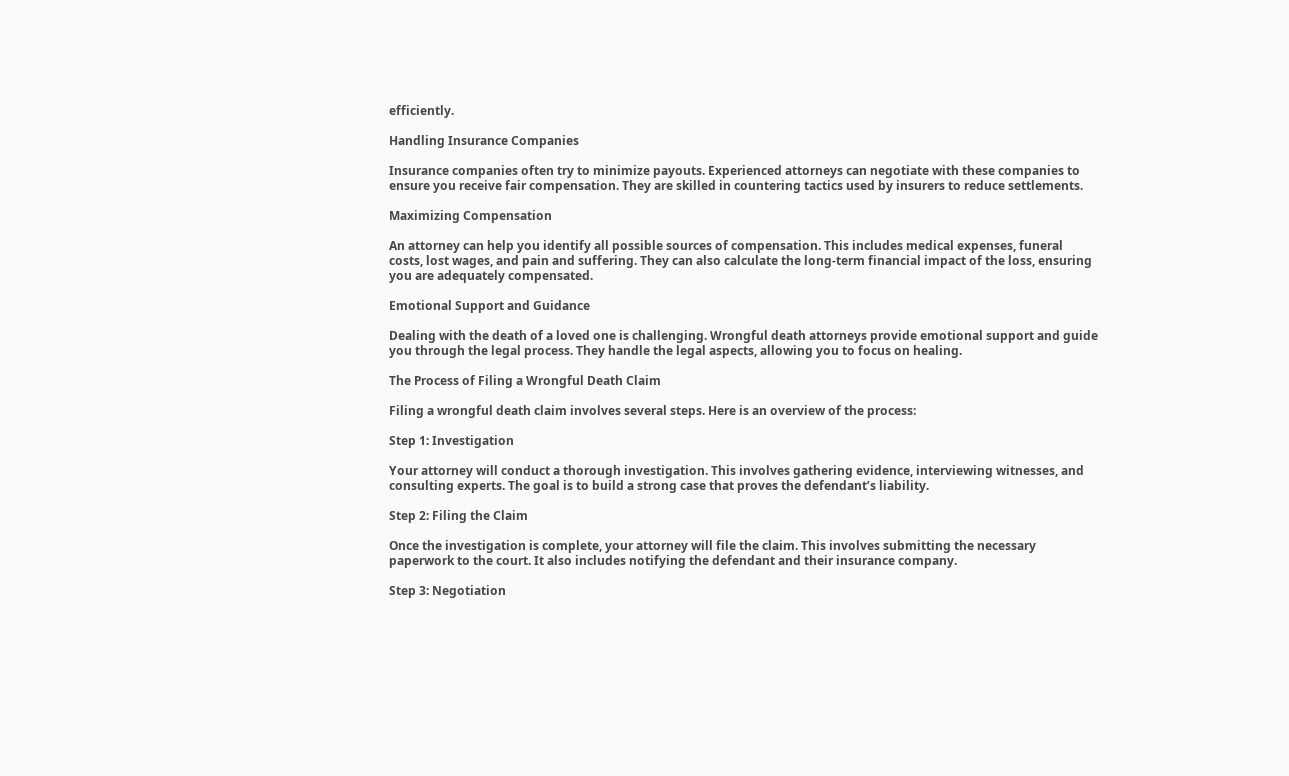efficiently.

Handling Insurance Companies

Insurance companies often try to minimize payouts. Experienced attorneys can negotiate with these companies to ensure you receive fair compensation. They are skilled in countering tactics used by insurers to reduce settlements.

Maximizing Compensation

An attorney can help you identify all possible sources of compensation. This includes medical expenses, funeral costs, lost wages, and pain and suffering. They can also calculate the long-term financial impact of the loss, ensuring you are adequately compensated.

Emotional Support and Guidance

Dealing with the death of a loved one is challenging. Wrongful death attorneys provide emotional support and guide you through the legal process. They handle the legal aspects, allowing you to focus on healing.

The Process of Filing a Wrongful Death Claim

Filing a wrongful death claim involves several steps. Here is an overview of the process:

Step 1: Investigation

Your attorney will conduct a thorough investigation. This involves gathering evidence, interviewing witnesses, and consulting experts. The goal is to build a strong case that proves the defendant’s liability.

Step 2: Filing the Claim

Once the investigation is complete, your attorney will file the claim. This involves submitting the necessary paperwork to the court. It also includes notifying the defendant and their insurance company.

Step 3: Negotiation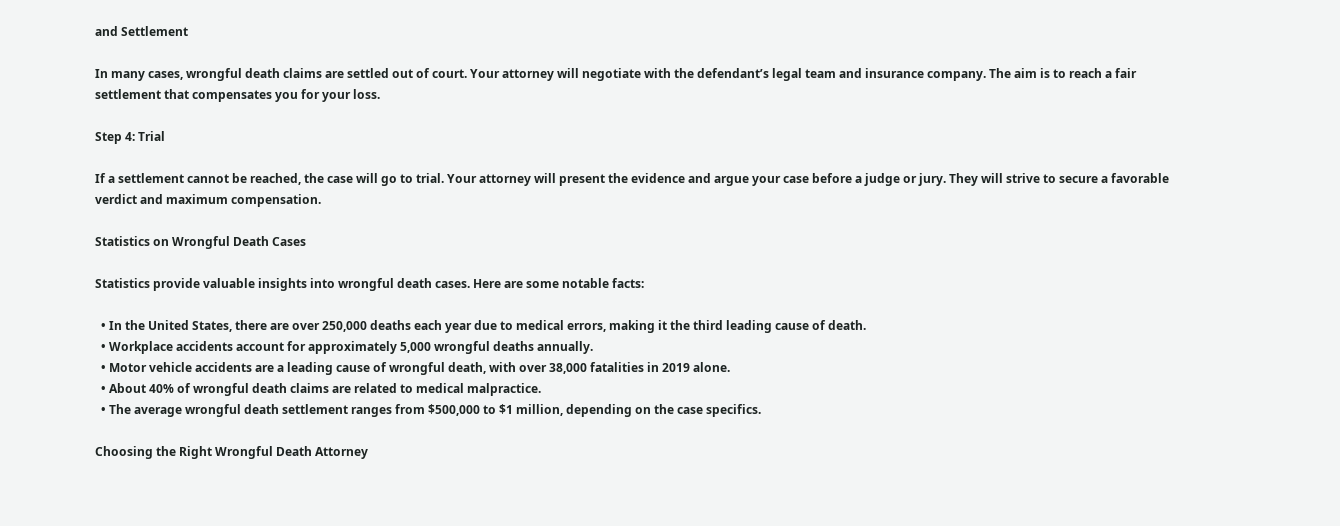and Settlement

In many cases, wrongful death claims are settled out of court. Your attorney will negotiate with the defendant’s legal team and insurance company. The aim is to reach a fair settlement that compensates you for your loss.

Step 4: Trial

If a settlement cannot be reached, the case will go to trial. Your attorney will present the evidence and argue your case before a judge or jury. They will strive to secure a favorable verdict and maximum compensation.

Statistics on Wrongful Death Cases

Statistics provide valuable insights into wrongful death cases. Here are some notable facts:

  • In the United States, there are over 250,000 deaths each year due to medical errors, making it the third leading cause of death.
  • Workplace accidents account for approximately 5,000 wrongful deaths annually.
  • Motor vehicle accidents are a leading cause of wrongful death, with over 38,000 fatalities in 2019 alone.
  • About 40% of wrongful death claims are related to medical malpractice.
  • The average wrongful death settlement ranges from $500,000 to $1 million, depending on the case specifics.

Choosing the Right Wrongful Death Attorney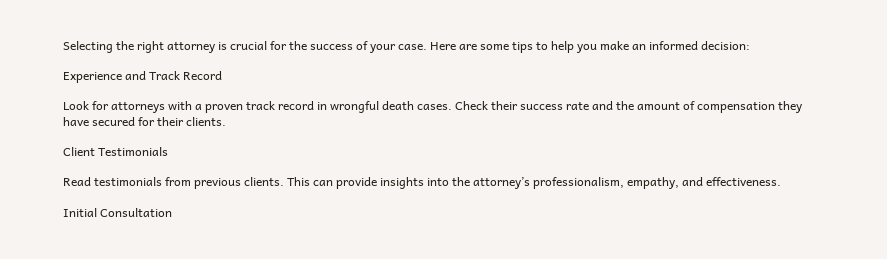Selecting the right attorney is crucial for the success of your case. Here are some tips to help you make an informed decision:

Experience and Track Record

Look for attorneys with a proven track record in wrongful death cases. Check their success rate and the amount of compensation they have secured for their clients.

Client Testimonials

Read testimonials from previous clients. This can provide insights into the attorney’s professionalism, empathy, and effectiveness.

Initial Consultation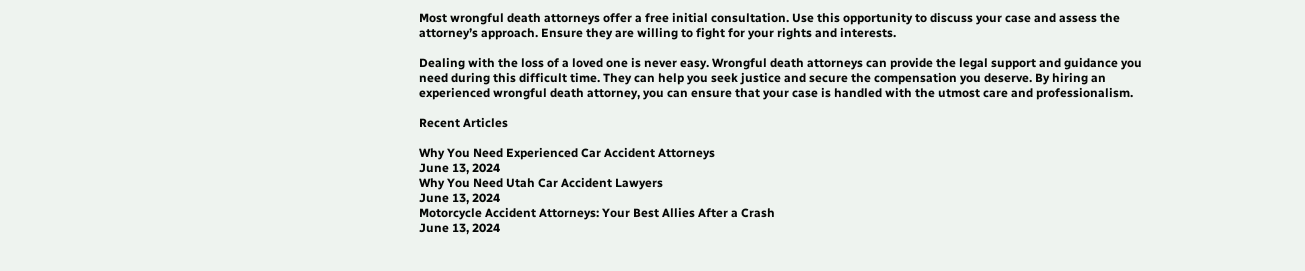Most wrongful death attorneys offer a free initial consultation. Use this opportunity to discuss your case and assess the attorney’s approach. Ensure they are willing to fight for your rights and interests.

Dealing with the loss of a loved one is never easy. Wrongful death attorneys can provide the legal support and guidance you need during this difficult time. They can help you seek justice and secure the compensation you deserve. By hiring an experienced wrongful death attorney, you can ensure that your case is handled with the utmost care and professionalism.

Recent Articles

Why You Need Experienced Car Accident Attorneys
June 13, 2024
Why You Need Utah Car Accident Lawyers
June 13, 2024
Motorcycle Accident Attorneys: Your Best Allies After a Crash
June 13, 2024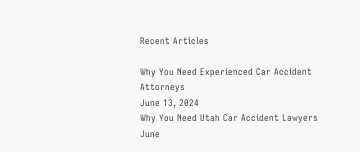Recent Articles

Why You Need Experienced Car Accident Attorneys
June 13, 2024
Why You Need Utah Car Accident Lawyers
June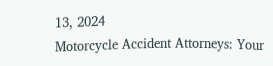13, 2024
Motorcycle Accident Attorneys: Your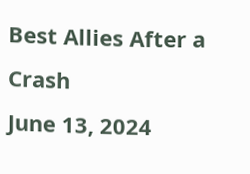Best Allies After a Crash
June 13, 2024